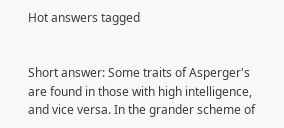Hot answers tagged


Short answer: Some traits of Asperger's are found in those with high intelligence, and vice versa. In the grander scheme of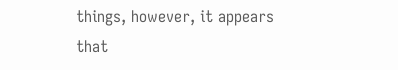things, however, it appears that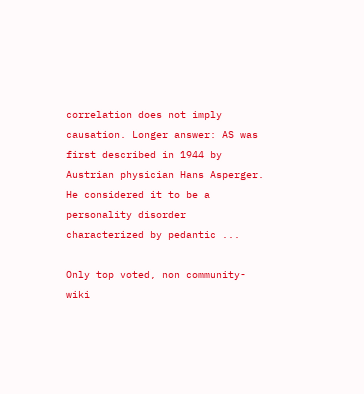correlation does not imply causation. Longer answer: AS was first described in 1944 by Austrian physician Hans Asperger. He considered it to be a personality disorder characterized by pedantic ...

Only top voted, non community-wiki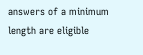answers of a minimum length are eligible